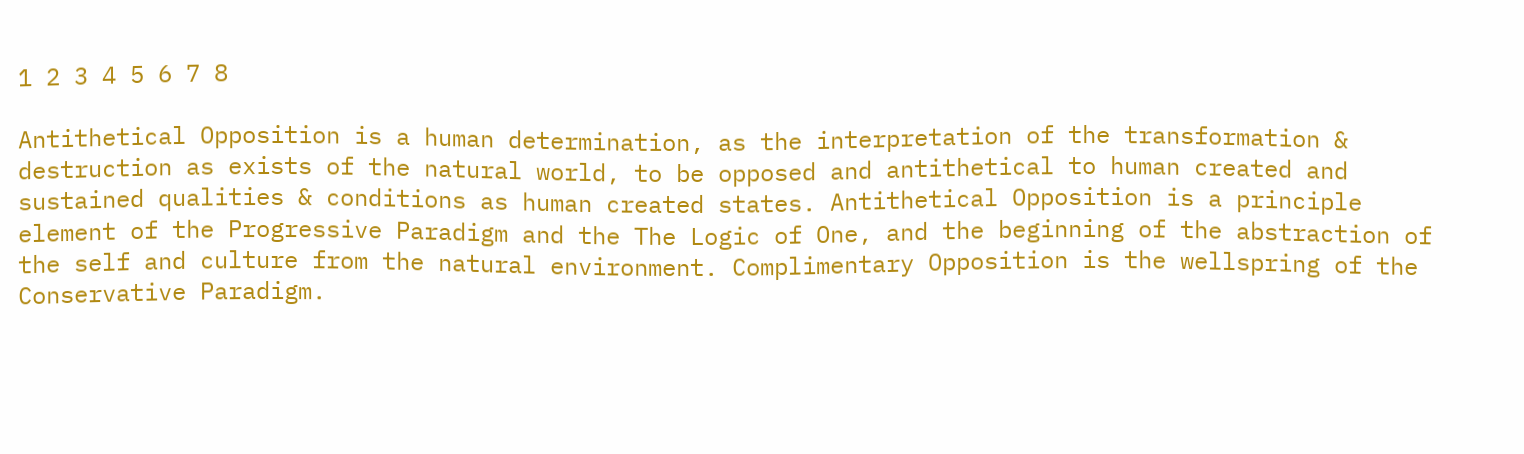1 2 3 4 5 6 7 8

Antithetical Opposition is a human determination, as the interpretation of the transformation & destruction as exists of the natural world, to be opposed and antithetical to human created and sustained qualities & conditions as human created states. Antithetical Opposition is a principle element of the Progressive Paradigm and the The Logic of One, and the beginning of the abstraction of the self and culture from the natural environment. Complimentary Opposition is the wellspring of the Conservative Paradigm.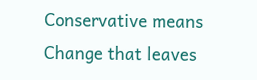Conservative means Change that leaves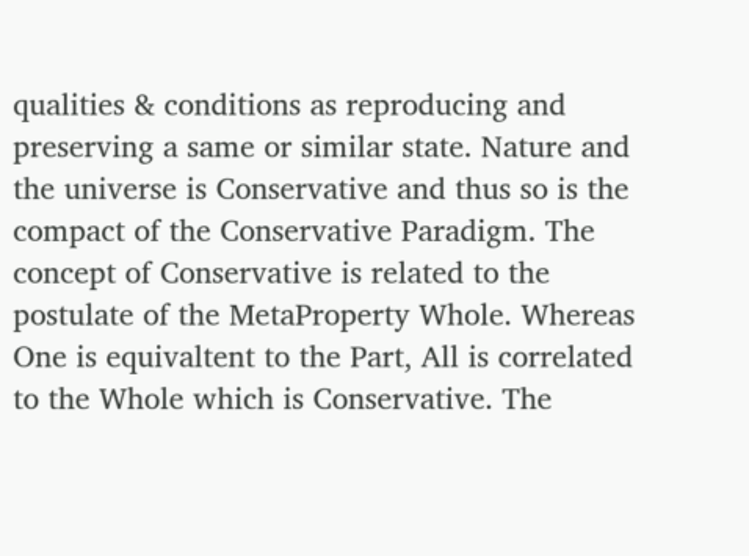qualities & conditions as reproducing and preserving a same or similar state. Nature and the universe is Conservative and thus so is the compact of the Conservative Paradigm. The concept of Conservative is related to the postulate of the MetaProperty Whole. Whereas One is equivaltent to the Part, All is correlated to the Whole which is Conservative. The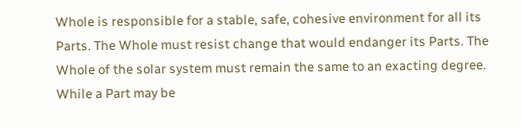Whole is responsible for a stable, safe, cohesive environment for all its Parts. The Whole must resist change that would endanger its Parts. The Whole of the solar system must remain the same to an exacting degree. While a Part may be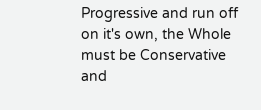Progressive and run off on it's own, the Whole must be Conservative and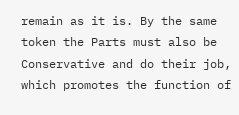remain as it is. By the same token the Parts must also be Conservative and do their job, which promotes the function of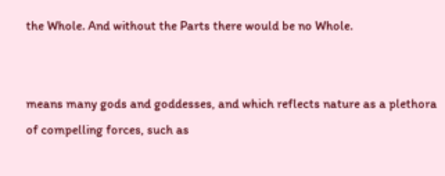the Whole. And without the Parts there would be no Whole.


means many gods and goddesses, and which reflects nature as a plethora of compelling forces, such as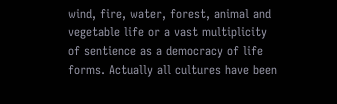wind, fire, water, forest, animal and vegetable life or a vast multiplicity of sentience as a democracy of life forms. Actually all cultures have been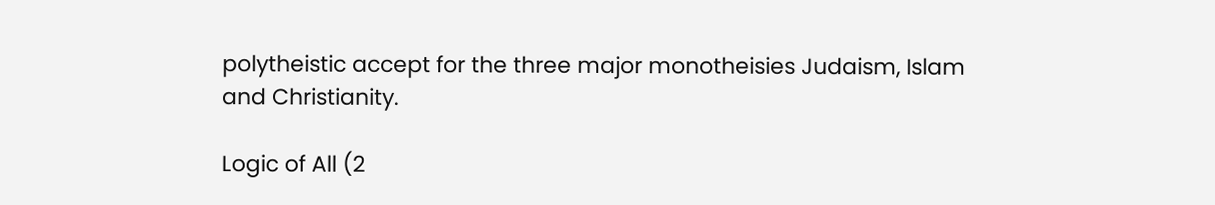polytheistic accept for the three major monotheisies Judaism, Islam and Christianity.

Logic of All (2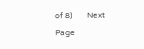of 8)       Next Page